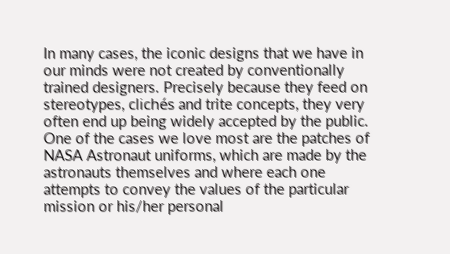In many cases, the iconic designs that we have in our minds were not created by conventionally trained designers. Precisely because they feed on stereotypes, clichés and trite concepts, they very often end up being widely accepted by the public. One of the cases we love most are the patches of NASA Astronaut uniforms, which are made by the astronauts themselves and where each one attempts to convey the values of the particular mission or his/her personal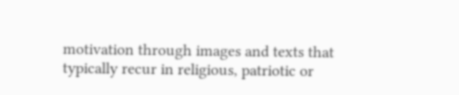motivation through images and texts that typically recur in religious, patriotic or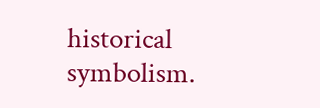historical symbolism.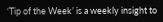‘Tip of the Week’ is a weekly insight to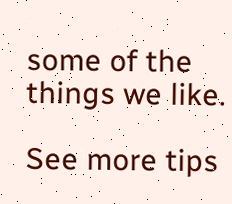some of the things we like.

See more tips